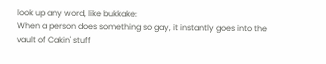look up any word, like bukkake:
When a person does something so gay, it instantly goes into the vault of Cakin' stuff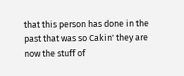that this person has done in the past that was so Cakin' they are now the stuff of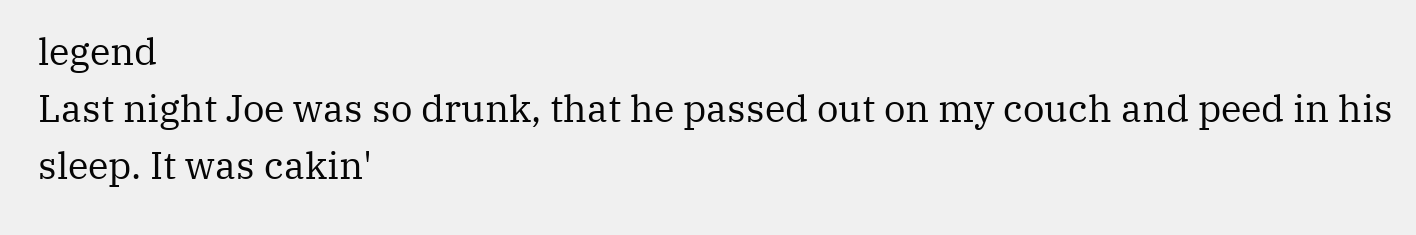legend
Last night Joe was so drunk, that he passed out on my couch and peed in his sleep. It was cakin'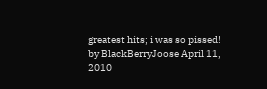greatest hits; i was so pissed!
by BlackBerryJoose April 11, 2010